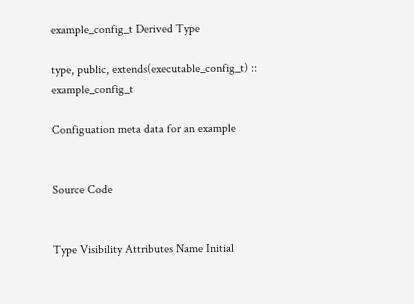example_config_t Derived Type

type, public, extends(executable_config_t) :: example_config_t

Configuation meta data for an example


Source Code


Type Visibility Attributes Name Initial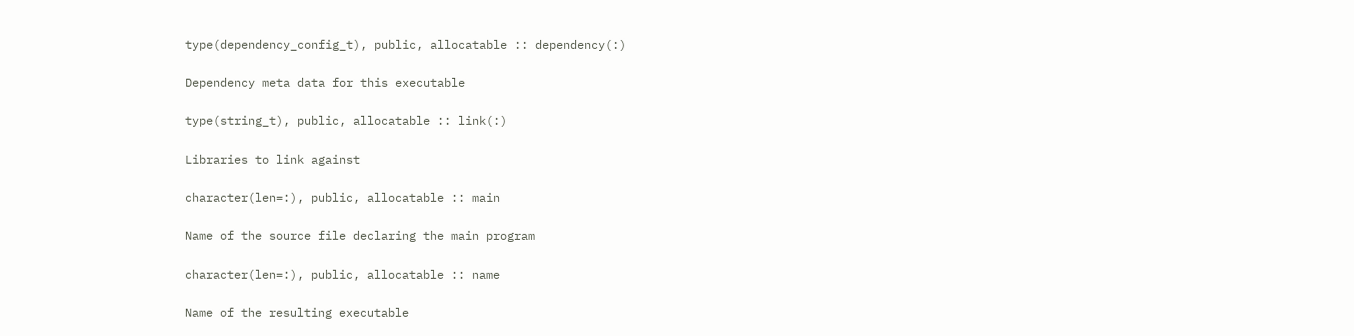type(dependency_config_t), public, allocatable :: dependency(:)

Dependency meta data for this executable

type(string_t), public, allocatable :: link(:)

Libraries to link against

character(len=:), public, allocatable :: main

Name of the source file declaring the main program

character(len=:), public, allocatable :: name

Name of the resulting executable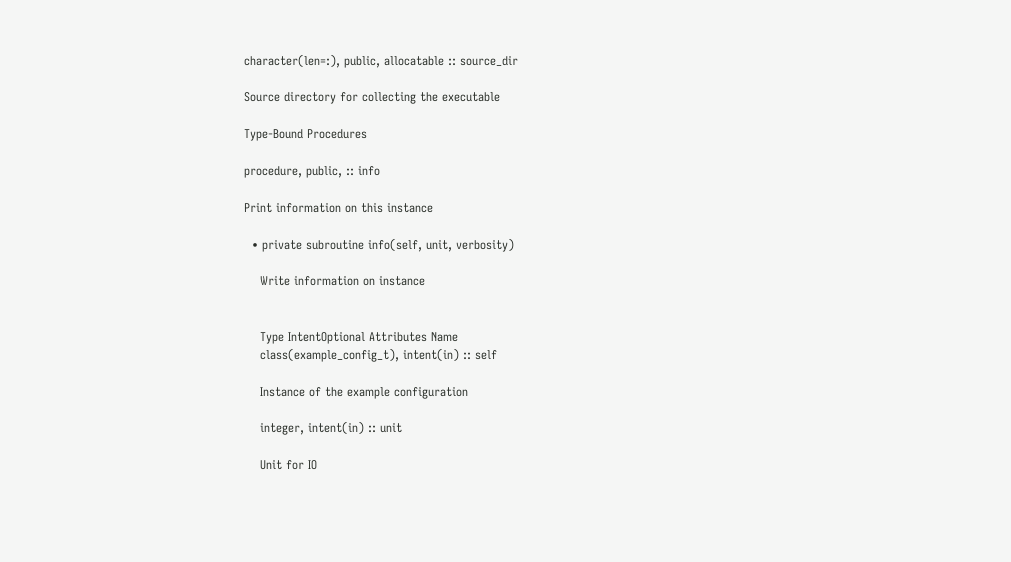character(len=:), public, allocatable :: source_dir

Source directory for collecting the executable

Type-Bound Procedures

procedure, public, :: info

Print information on this instance

  • private subroutine info(self, unit, verbosity)

    Write information on instance


    Type IntentOptional Attributes Name
    class(example_config_t), intent(in) :: self

    Instance of the example configuration

    integer, intent(in) :: unit

    Unit for IO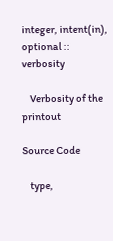integer, intent(in), optional :: verbosity

    Verbosity of the printout

Source Code

    type,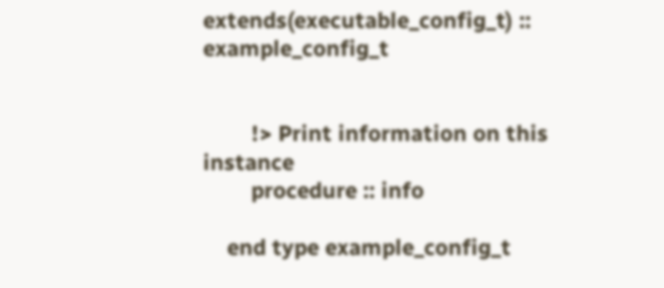extends(executable_config_t) :: example_config_t


        !> Print information on this instance
        procedure :: info

    end type example_config_t